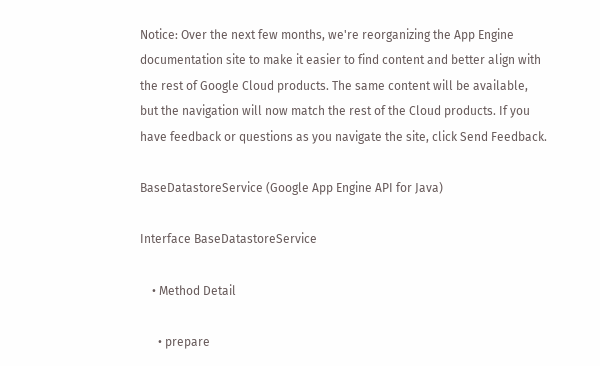Notice: Over the next few months, we're reorganizing the App Engine documentation site to make it easier to find content and better align with the rest of Google Cloud products. The same content will be available, but the navigation will now match the rest of the Cloud products. If you have feedback or questions as you navigate the site, click Send Feedback.

BaseDatastoreService (Google App Engine API for Java)

Interface BaseDatastoreService

    • Method Detail

      • prepare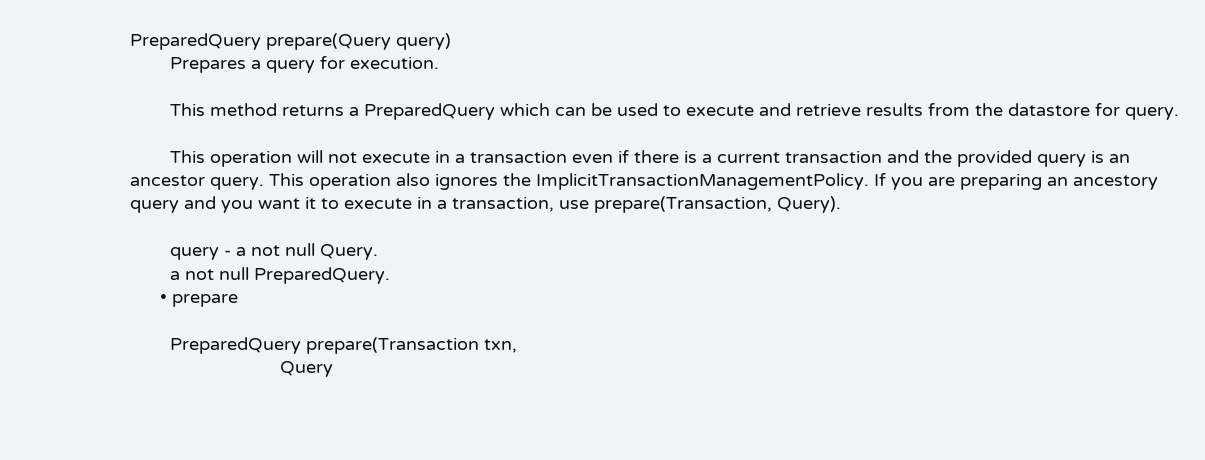PreparedQuery prepare(Query query)
        Prepares a query for execution.

        This method returns a PreparedQuery which can be used to execute and retrieve results from the datastore for query.

        This operation will not execute in a transaction even if there is a current transaction and the provided query is an ancestor query. This operation also ignores the ImplicitTransactionManagementPolicy. If you are preparing an ancestory query and you want it to execute in a transaction, use prepare(Transaction, Query).

        query - a not null Query.
        a not null PreparedQuery.
      • prepare

        PreparedQuery prepare(Transaction txn,
                              Query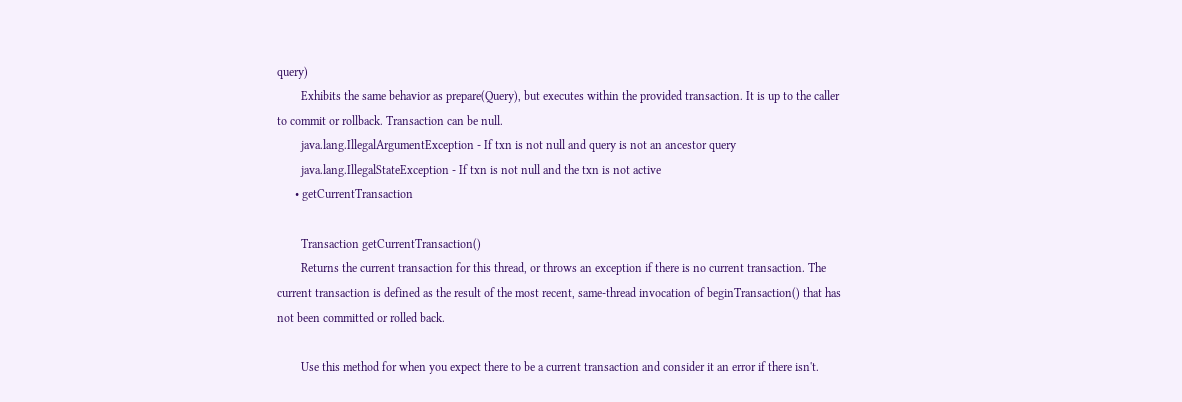query)
        Exhibits the same behavior as prepare(Query), but executes within the provided transaction. It is up to the caller to commit or rollback. Transaction can be null.
        java.lang.IllegalArgumentException - If txn is not null and query is not an ancestor query
        java.lang.IllegalStateException - If txn is not null and the txn is not active
      • getCurrentTransaction

        Transaction getCurrentTransaction()
        Returns the current transaction for this thread, or throws an exception if there is no current transaction. The current transaction is defined as the result of the most recent, same-thread invocation of beginTransaction() that has not been committed or rolled back.

        Use this method for when you expect there to be a current transaction and consider it an error if there isn't.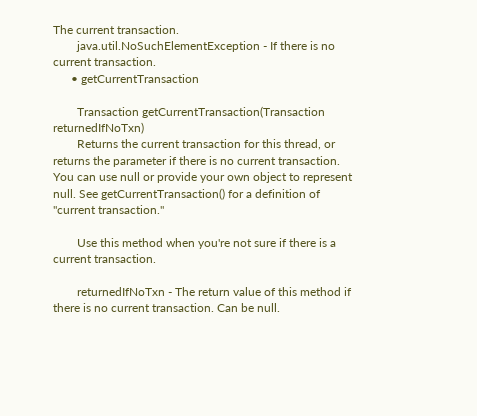The current transaction.
        java.util.NoSuchElementException - If there is no current transaction.
      • getCurrentTransaction

        Transaction getCurrentTransaction(Transaction returnedIfNoTxn)
        Returns the current transaction for this thread, or returns the parameter if there is no current transaction. You can use null or provide your own object to represent null. See getCurrentTransaction() for a definition of "current transaction."

        Use this method when you're not sure if there is a current transaction.

        returnedIfNoTxn - The return value of this method if there is no current transaction. Can be null.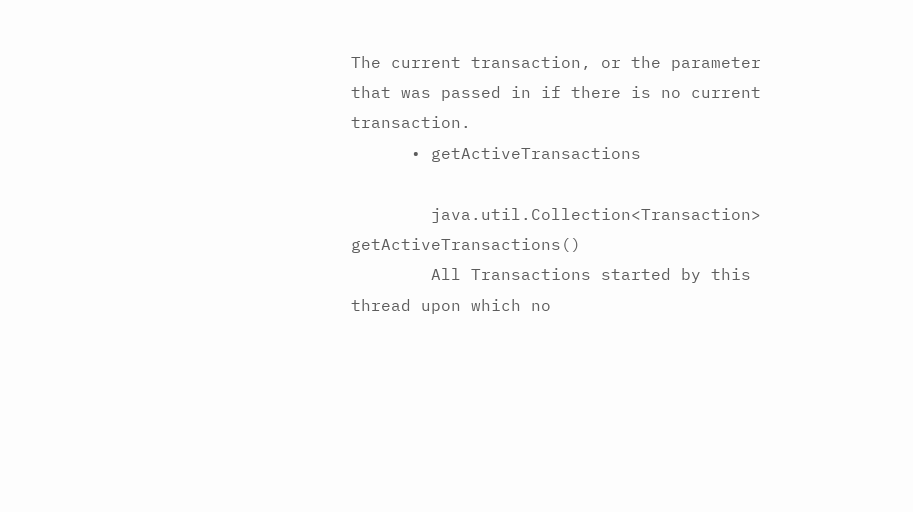The current transaction, or the parameter that was passed in if there is no current transaction.
      • getActiveTransactions

        java.util.Collection<Transaction> getActiveTransactions()
        All Transactions started by this thread upon which no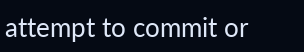attempt to commit or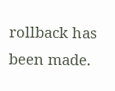rollback has been made.